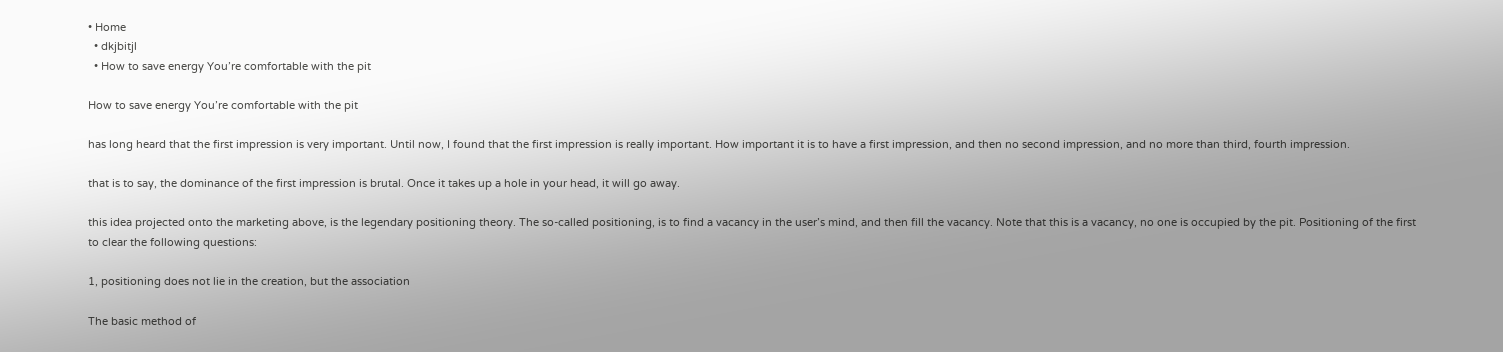• Home
  • dkjbitjl
  • How to save energy You’re comfortable with the pit

How to save energy You’re comfortable with the pit

has long heard that the first impression is very important. Until now, I found that the first impression is really important. How important it is to have a first impression, and then no second impression, and no more than third, fourth impression.

that is to say, the dominance of the first impression is brutal. Once it takes up a hole in your head, it will go away.

this idea projected onto the marketing above, is the legendary positioning theory. The so-called positioning, is to find a vacancy in the user’s mind, and then fill the vacancy. Note that this is a vacancy, no one is occupied by the pit. Positioning of the first to clear the following questions:

1, positioning does not lie in the creation, but the association

The basic method of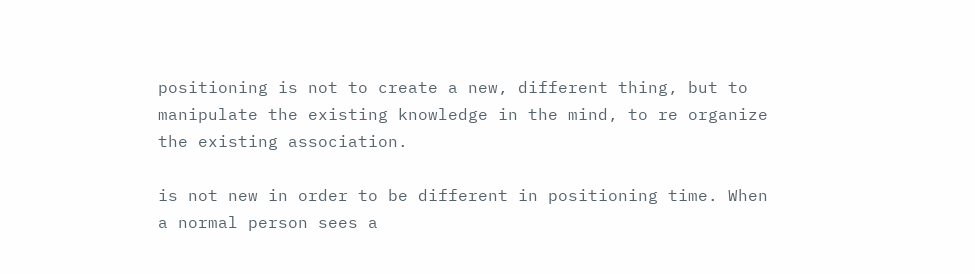positioning is not to create a new, different thing, but to manipulate the existing knowledge in the mind, to re organize the existing association.

is not new in order to be different in positioning time. When a normal person sees a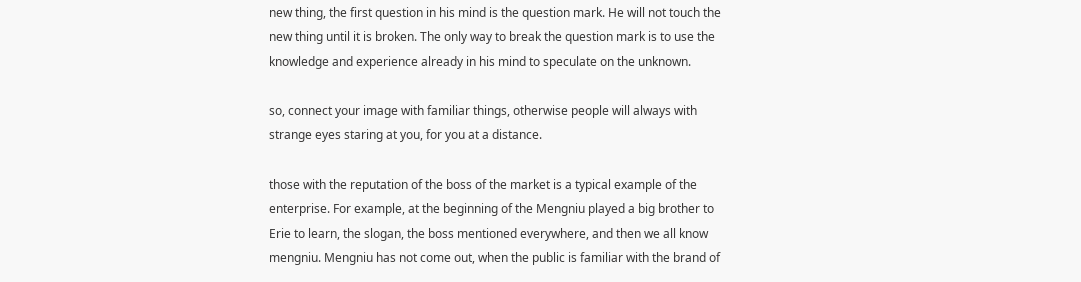new thing, the first question in his mind is the question mark. He will not touch the new thing until it is broken. The only way to break the question mark is to use the knowledge and experience already in his mind to speculate on the unknown.

so, connect your image with familiar things, otherwise people will always with strange eyes staring at you, for you at a distance.

those with the reputation of the boss of the market is a typical example of the enterprise. For example, at the beginning of the Mengniu played a big brother to Erie to learn, the slogan, the boss mentioned everywhere, and then we all know mengniu. Mengniu has not come out, when the public is familiar with the brand of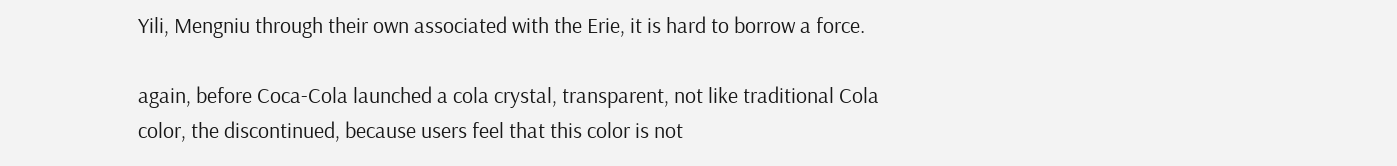Yili, Mengniu through their own associated with the Erie, it is hard to borrow a force.

again, before Coca-Cola launched a cola crystal, transparent, not like traditional Cola color, the discontinued, because users feel that this color is not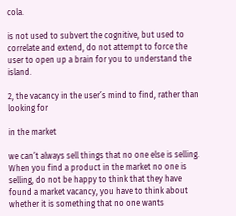cola.

is not used to subvert the cognitive, but used to correlate and extend, do not attempt to force the user to open up a brain for you to understand the island.

2, the vacancy in the user’s mind to find, rather than looking for

in the market

we can’t always sell things that no one else is selling. When you find a product in the market no one is selling, do not be happy to think that they have found a market vacancy, you have to think about whether it is something that no one wants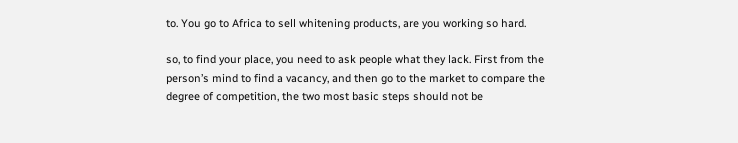to. You go to Africa to sell whitening products, are you working so hard.

so, to find your place, you need to ask people what they lack. First from the person’s mind to find a vacancy, and then go to the market to compare the degree of competition, the two most basic steps should not be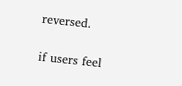reversed.

if users feel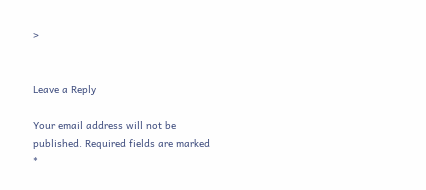>


Leave a Reply

Your email address will not be published. Required fields are marked *